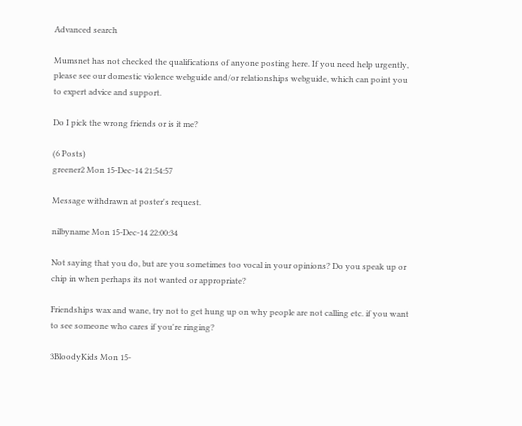Advanced search

Mumsnet has not checked the qualifications of anyone posting here. If you need help urgently, please see our domestic violence webguide and/or relationships webguide, which can point you to expert advice and support.

Do I pick the wrong friends or is it me?

(6 Posts)
greener2 Mon 15-Dec-14 21:54:57

Message withdrawn at poster's request.

nilbyname Mon 15-Dec-14 22:00:34

Not saying that you do, but are you sometimes too vocal in your opinions? Do you speak up or chip in when perhaps its not wanted or appropriate?

Friendships wax and wane, try not to get hung up on why people are not calling etc. if you want to see someone who cares if you're ringing?

3BloodyKids Mon 15-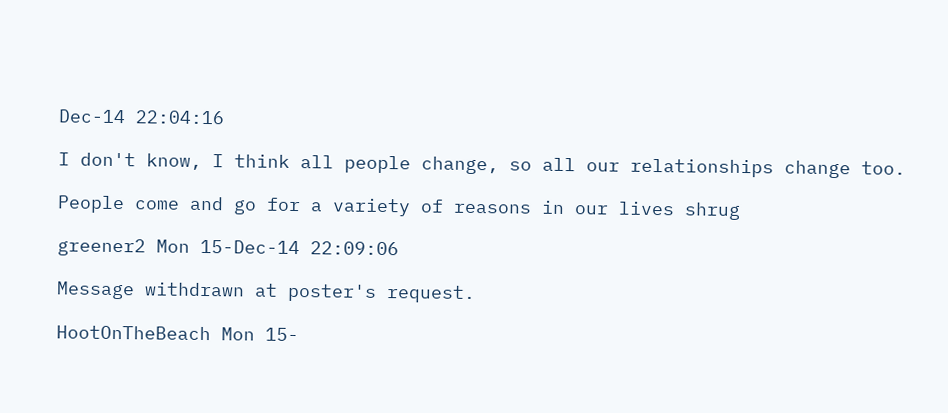Dec-14 22:04:16

I don't know, I think all people change, so all our relationships change too.

People come and go for a variety of reasons in our lives shrug

greener2 Mon 15-Dec-14 22:09:06

Message withdrawn at poster's request.

HootOnTheBeach Mon 15-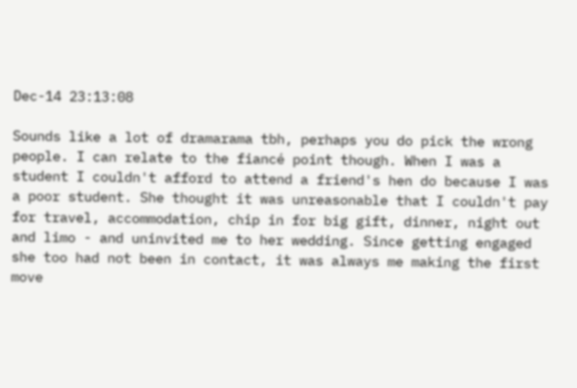Dec-14 23:13:08

Sounds like a lot of dramarama tbh, perhaps you do pick the wrong people. I can relate to the fiancé point though. When I was a student I couldn't afford to attend a friend's hen do because I was a poor student. She thought it was unreasonable that I couldn't pay for travel, accommodation, chip in for big gift, dinner, night out and limo - and uninvited me to her wedding. Since getting engaged she too had not been in contact, it was always me making the first move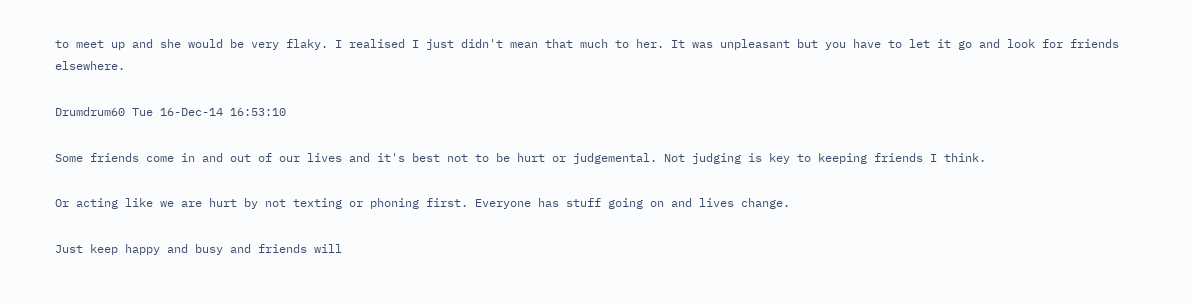to meet up and she would be very flaky. I realised I just didn't mean that much to her. It was unpleasant but you have to let it go and look for friends elsewhere.

Drumdrum60 Tue 16-Dec-14 16:53:10

Some friends come in and out of our lives and it's best not to be hurt or judgemental. Not judging is key to keeping friends I think.

Or acting like we are hurt by not texting or phoning first. Everyone has stuff going on and lives change.

Just keep happy and busy and friends will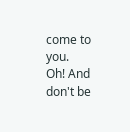come to you.
Oh! And don't be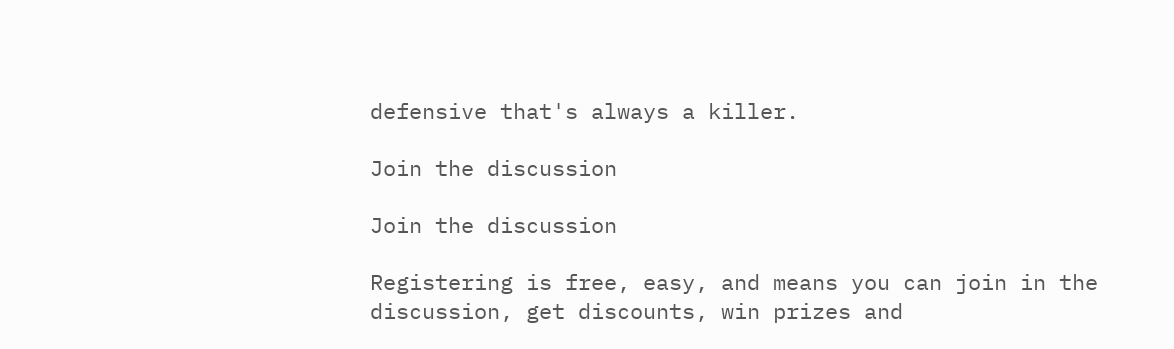defensive that's always a killer.

Join the discussion

Join the discussion

Registering is free, easy, and means you can join in the discussion, get discounts, win prizes and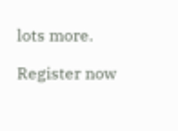lots more.

Register now